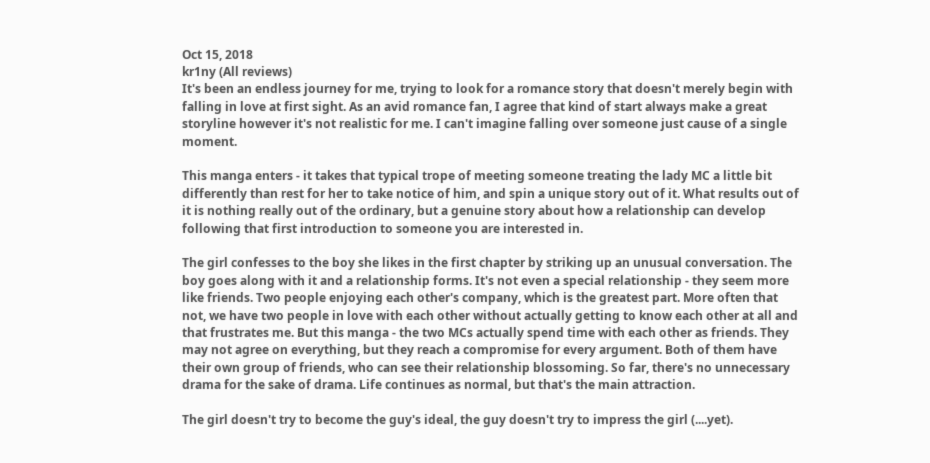Oct 15, 2018
kr1ny (All reviews)
It's been an endless journey for me, trying to look for a romance story that doesn't merely begin with falling in love at first sight. As an avid romance fan, I agree that kind of start always make a great storyline however it's not realistic for me. I can't imagine falling over someone just cause of a single moment.

This manga enters - it takes that typical trope of meeting someone treating the lady MC a little bit differently than rest for her to take notice of him, and spin a unique story out of it. What results out of it is nothing really out of the ordinary, but a genuine story about how a relationship can develop following that first introduction to someone you are interested in.

The girl confesses to the boy she likes in the first chapter by striking up an unusual conversation. The boy goes along with it and a relationship forms. It's not even a special relationship - they seem more like friends. Two people enjoying each other's company, which is the greatest part. More often that not, we have two people in love with each other without actually getting to know each other at all and that frustrates me. But this manga - the two MCs actually spend time with each other as friends. They may not agree on everything, but they reach a compromise for every argument. Both of them have their own group of friends, who can see their relationship blossoming. So far, there's no unnecessary drama for the sake of drama. Life continues as normal, but that's the main attraction.

The girl doesn't try to become the guy's ideal, the guy doesn't try to impress the girl (....yet).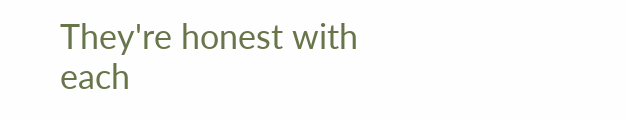They're honest with each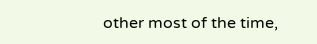other most of the time,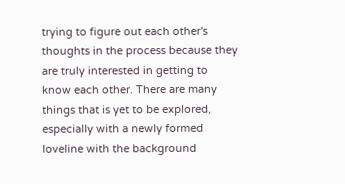trying to figure out each other's thoughts in the process because they are truly interested in getting to know each other. There are many things that is yet to be explored, especially with a newly formed loveline with the background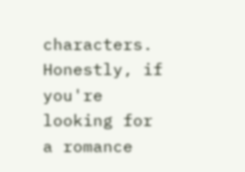characters. Honestly, if you're looking for a romance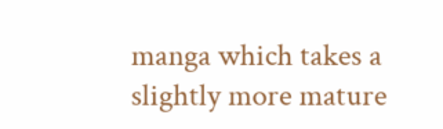manga which takes a slightly more mature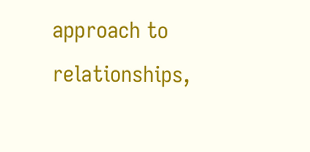approach to relationships,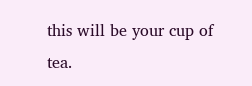this will be your cup of tea.